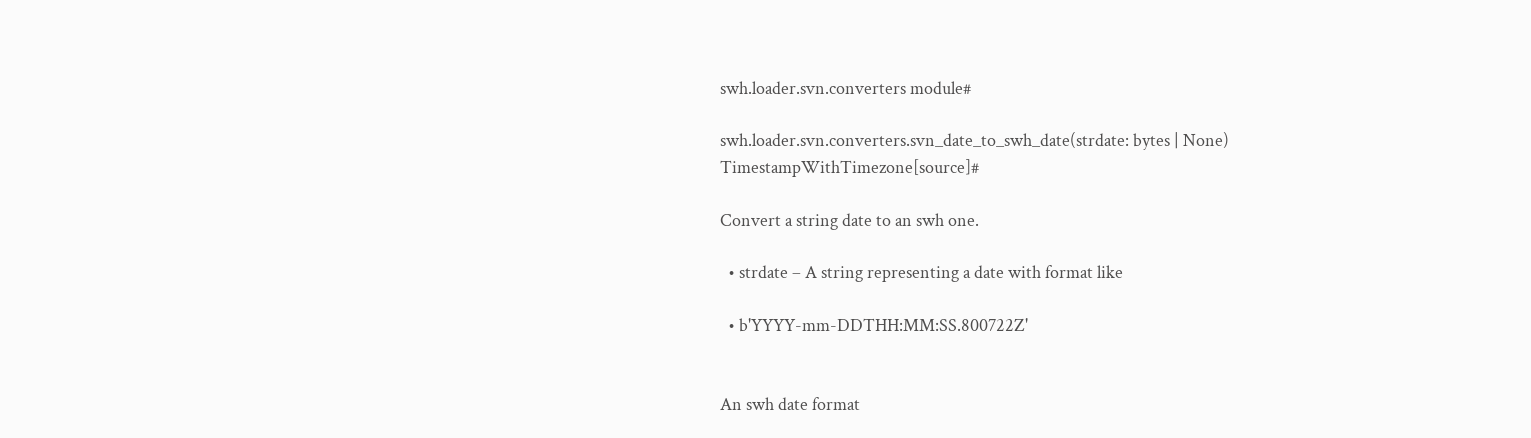swh.loader.svn.converters module#

swh.loader.svn.converters.svn_date_to_swh_date(strdate: bytes | None) TimestampWithTimezone[source]#

Convert a string date to an swh one.

  • strdate – A string representing a date with format like

  • b'YYYY-mm-DDTHH:MM:SS.800722Z'


An swh date format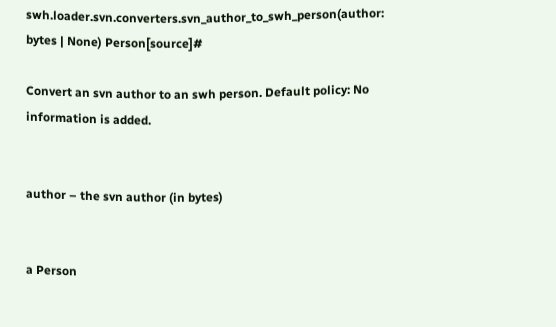swh.loader.svn.converters.svn_author_to_swh_person(author: bytes | None) Person[source]#

Convert an svn author to an swh person. Default policy: No information is added.


author – the svn author (in bytes)


a Person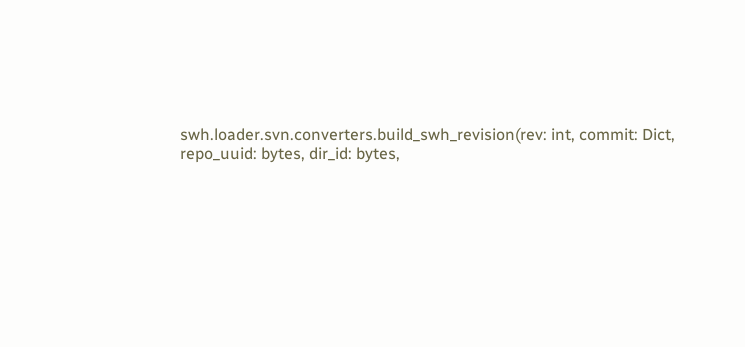swh.loader.svn.converters.build_swh_revision(rev: int, commit: Dict, repo_uuid: bytes, dir_id: bytes,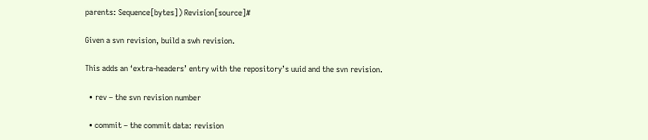parents: Sequence[bytes]) Revision[source]#

Given a svn revision, build a swh revision.

This adds an ‘extra-headers’ entry with the repository’s uuid and the svn revision.

  • rev – the svn revision number

  • commit – the commit data: revision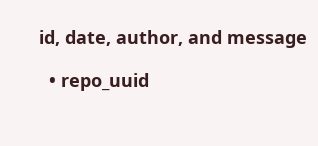id, date, author, and message

  • repo_uuid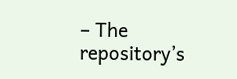– The repository’s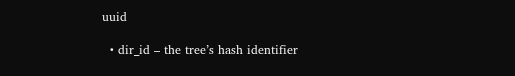uuid

  • dir_id – the tree’s hash identifier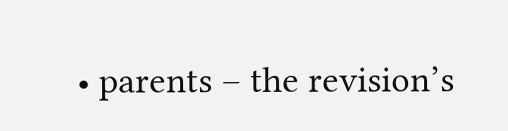• parents – the revision’s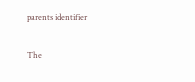parents identifier


The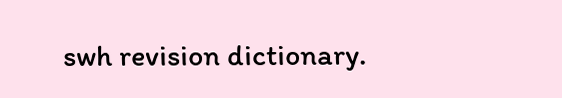swh revision dictionary.